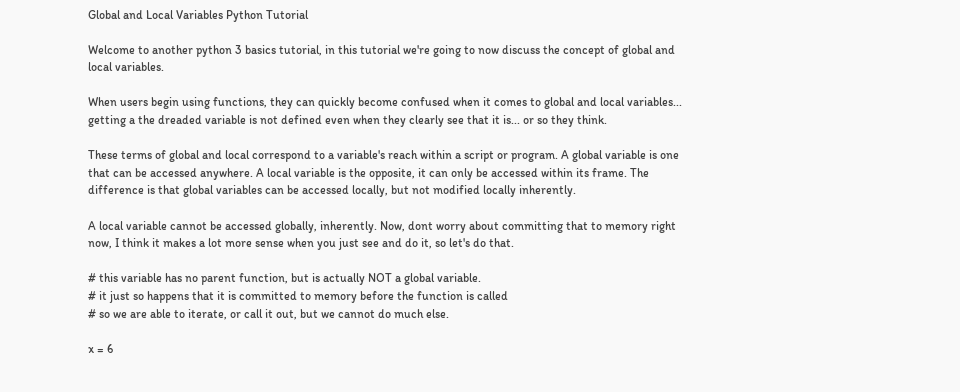Global and Local Variables Python Tutorial

Welcome to another python 3 basics tutorial, in this tutorial we're going to now discuss the concept of global and local variables.

When users begin using functions, they can quickly become confused when it comes to global and local variables... getting a the dreaded variable is not defined even when they clearly see that it is... or so they think.

These terms of global and local correspond to a variable's reach within a script or program. A global variable is one that can be accessed anywhere. A local variable is the opposite, it can only be accessed within its frame. The difference is that global variables can be accessed locally, but not modified locally inherently.

A local variable cannot be accessed globally, inherently. Now, dont worry about committing that to memory right now, I think it makes a lot more sense when you just see and do it, so let's do that.

# this variable has no parent function, but is actually NOT a global variable.
# it just so happens that it is committed to memory before the function is called
# so we are able to iterate, or call it out, but we cannot do much else.

x = 6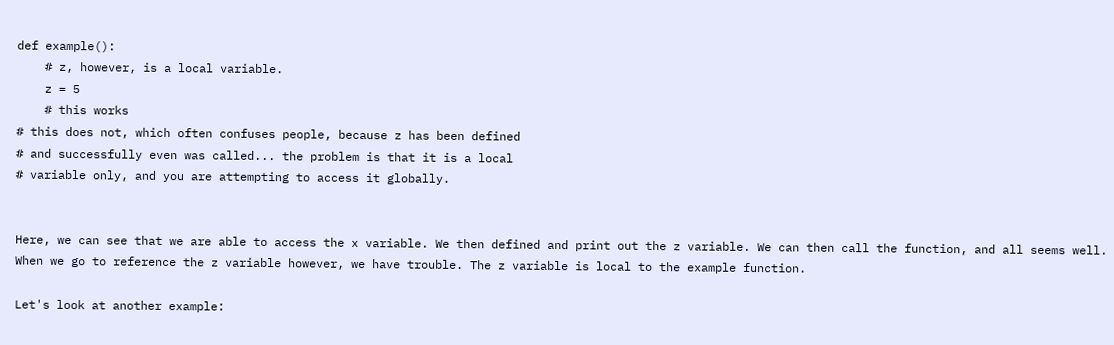def example():
    # z, however, is a local variable.
    z = 5
    # this works
# this does not, which often confuses people, because z has been defined
# and successfully even was called... the problem is that it is a local
# variable only, and you are attempting to access it globally.


Here, we can see that we are able to access the x variable. We then defined and print out the z variable. We can then call the function, and all seems well. When we go to reference the z variable however, we have trouble. The z variable is local to the example function.

Let's look at another example: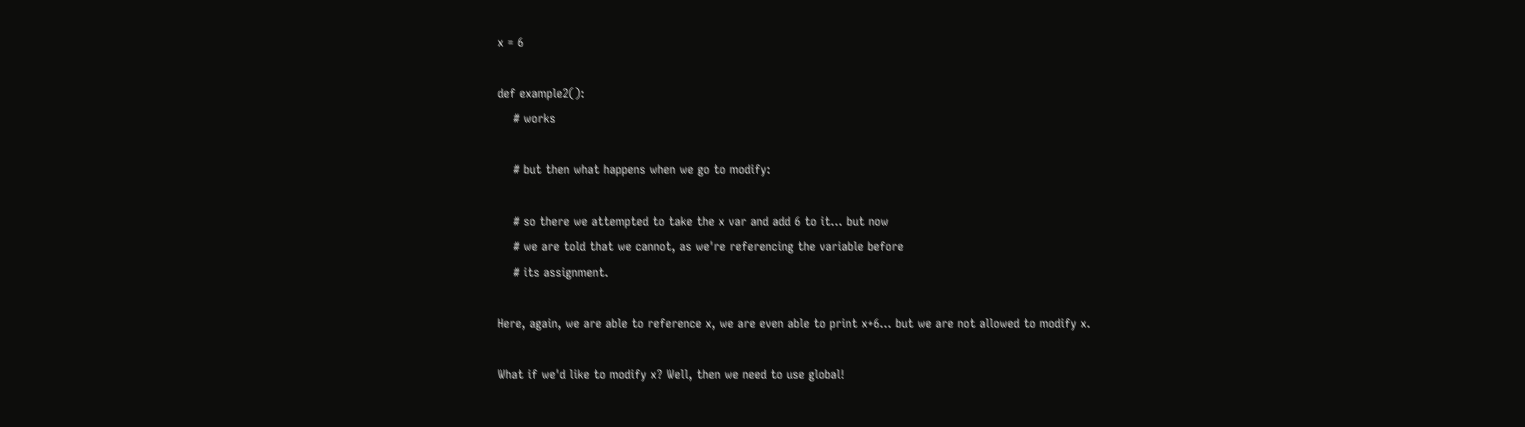x = 6

def example2():
    # works

    # but then what happens when we go to modify:

    # so there we attempted to take the x var and add 6 to it... but now
    # we are told that we cannot, as we're referencing the variable before
    # its assignment.

Here, again, we are able to reference x, we are even able to print x+6... but we are not allowed to modify x.

What if we'd like to modify x? Well, then we need to use global!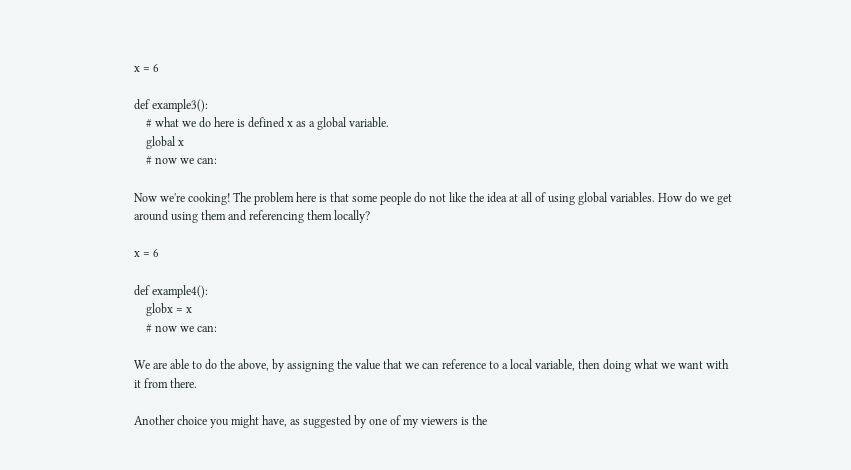x = 6

def example3():
    # what we do here is defined x as a global variable.
    global x
    # now we can:

Now we're cooking! The problem here is that some people do not like the idea at all of using global variables. How do we get around using them and referencing them locally?

x = 6

def example4():
    globx = x
    # now we can:

We are able to do the above, by assigning the value that we can reference to a local variable, then doing what we want with it from there.

Another choice you might have, as suggested by one of my viewers is the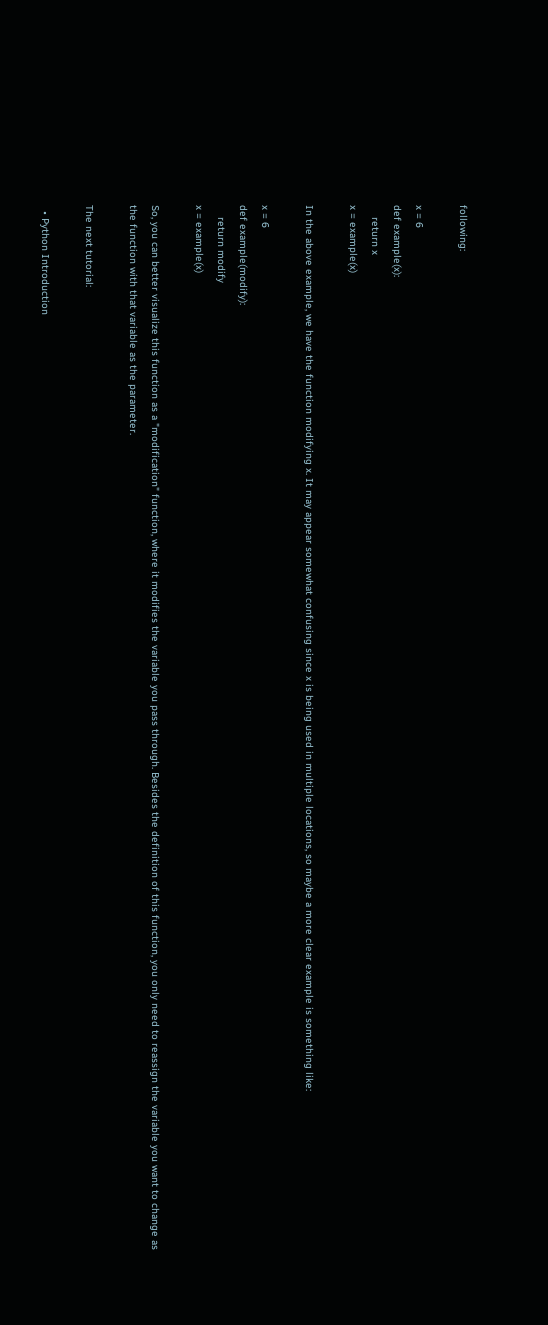following:

x = 6
def example(x):
    return x
x = example(x)

In the above example, we have the function modifying x. It may appear somewhat confusing since x is being used in multiple locations, so maybe a more clear example is something like:

x = 6
def example(modify):
    return modify
x = example(x)

So, you can better visualize this function as a "modification" function, where it modifies the variable you pass through. Besides the definition of this function, you only need to reassign the variable you want to change as the function with that variable as the parameter.

The next tutorial:

  • Python Introduction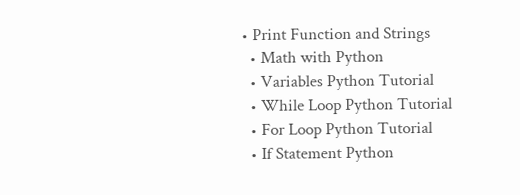• Print Function and Strings
  • Math with Python
  • Variables Python Tutorial
  • While Loop Python Tutorial
  • For Loop Python Tutorial
  • If Statement Python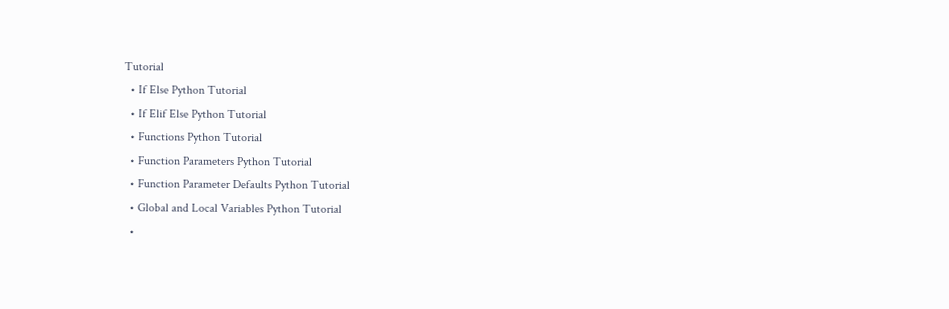Tutorial
  • If Else Python Tutorial
  • If Elif Else Python Tutorial
  • Functions Python Tutorial
  • Function Parameters Python Tutorial
  • Function Parameter Defaults Python Tutorial
  • Global and Local Variables Python Tutorial
  •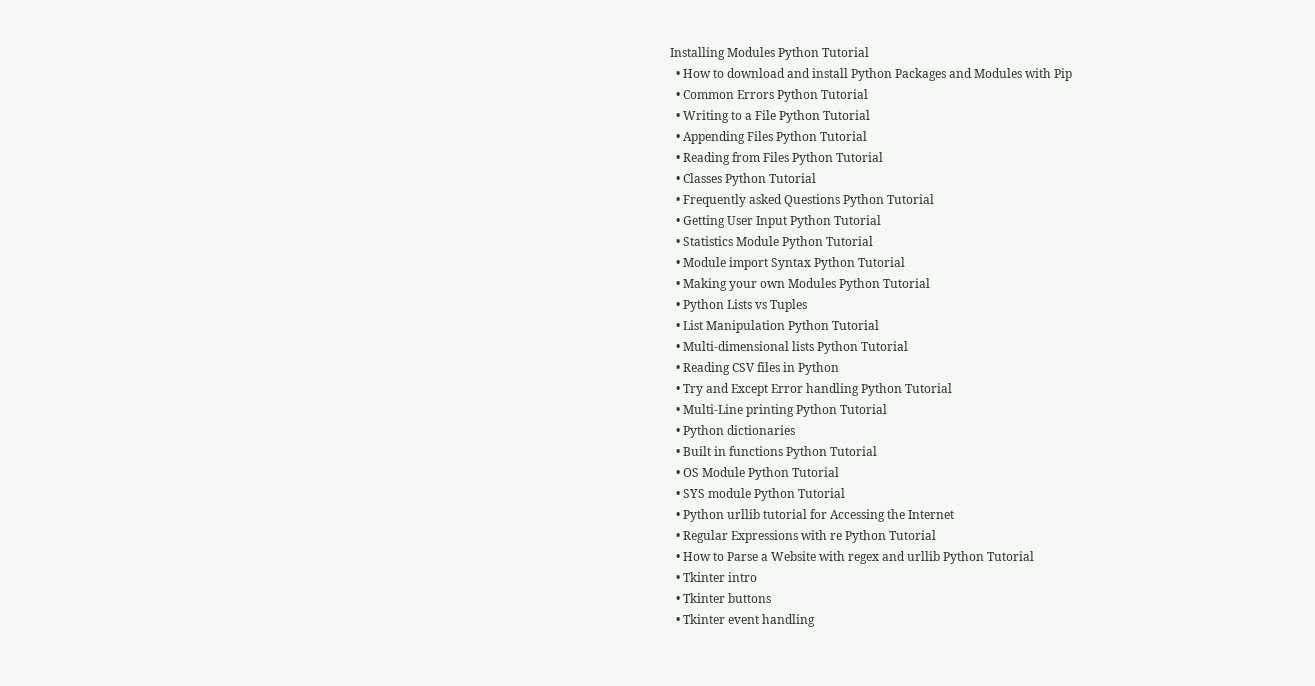Installing Modules Python Tutorial
  • How to download and install Python Packages and Modules with Pip
  • Common Errors Python Tutorial
  • Writing to a File Python Tutorial
  • Appending Files Python Tutorial
  • Reading from Files Python Tutorial
  • Classes Python Tutorial
  • Frequently asked Questions Python Tutorial
  • Getting User Input Python Tutorial
  • Statistics Module Python Tutorial
  • Module import Syntax Python Tutorial
  • Making your own Modules Python Tutorial
  • Python Lists vs Tuples
  • List Manipulation Python Tutorial
  • Multi-dimensional lists Python Tutorial
  • Reading CSV files in Python
  • Try and Except Error handling Python Tutorial
  • Multi-Line printing Python Tutorial
  • Python dictionaries
  • Built in functions Python Tutorial
  • OS Module Python Tutorial
  • SYS module Python Tutorial
  • Python urllib tutorial for Accessing the Internet
  • Regular Expressions with re Python Tutorial
  • How to Parse a Website with regex and urllib Python Tutorial
  • Tkinter intro
  • Tkinter buttons
  • Tkinter event handling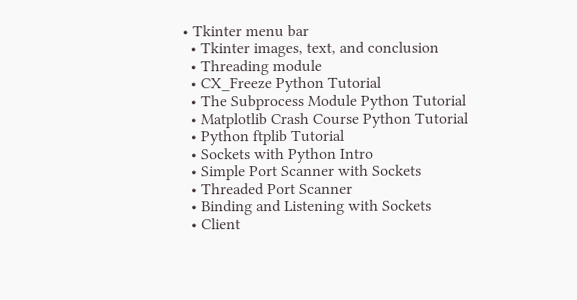• Tkinter menu bar
  • Tkinter images, text, and conclusion
  • Threading module
  • CX_Freeze Python Tutorial
  • The Subprocess Module Python Tutorial
  • Matplotlib Crash Course Python Tutorial
  • Python ftplib Tutorial
  • Sockets with Python Intro
  • Simple Port Scanner with Sockets
  • Threaded Port Scanner
  • Binding and Listening with Sockets
  • Client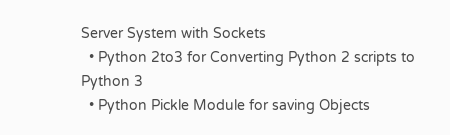Server System with Sockets
  • Python 2to3 for Converting Python 2 scripts to Python 3
  • Python Pickle Module for saving Objects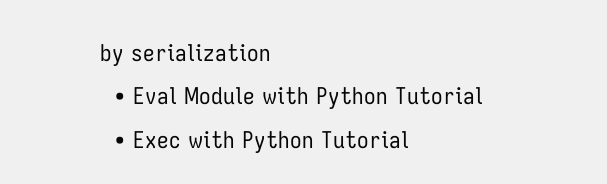by serialization
  • Eval Module with Python Tutorial
  • Exec with Python Tutorial